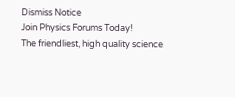Dismiss Notice
Join Physics Forums Today!
The friendliest, high quality science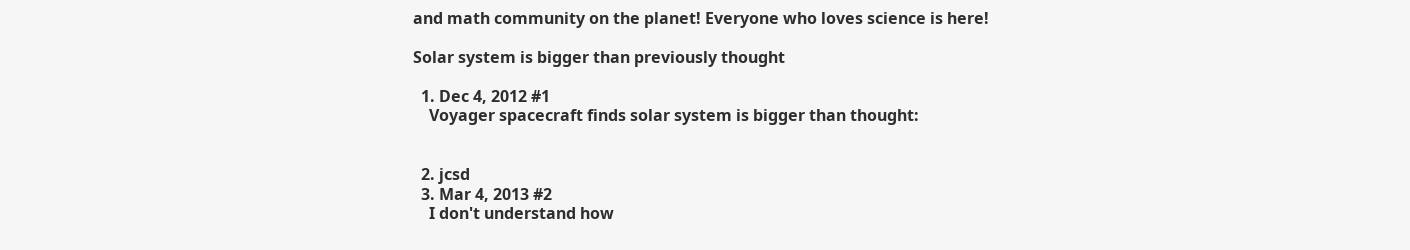and math community on the planet! Everyone who loves science is here!

Solar system is bigger than previously thought

  1. Dec 4, 2012 #1
    Voyager spacecraft finds solar system is bigger than thought:


  2. jcsd
  3. Mar 4, 2013 #2
    I don't understand how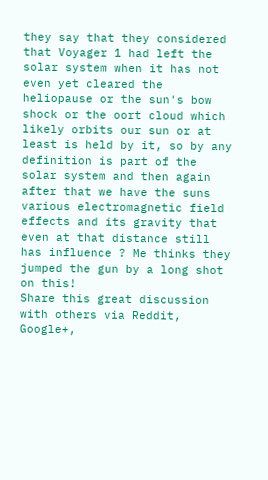they say that they considered that Voyager 1 had left the solar system when it has not even yet cleared the heliopause or the sun's bow shock or the oort cloud which likely orbits our sun or at least is held by it, so by any definition is part of the solar system and then again after that we have the suns various electromagnetic field effects and its gravity that even at that distance still has influence ? Me thinks they jumped the gun by a long shot on this!
Share this great discussion with others via Reddit, Google+,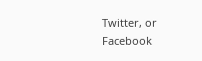Twitter, or Facebook